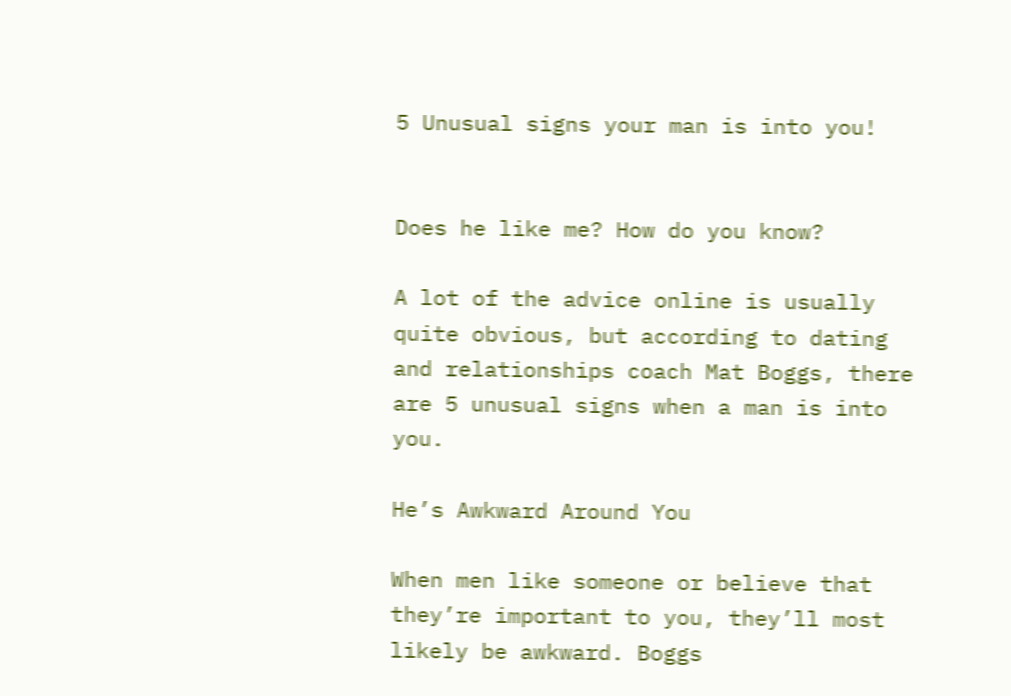5 Unusual signs your man is into you!


Does he like me? How do you know?

A lot of the advice online is usually quite obvious, but according to dating and relationships coach Mat Boggs, there are 5 unusual signs when a man is into you.

He’s Awkward Around You

When men like someone or believe that they’re important to you, they’ll most likely be awkward. Boggs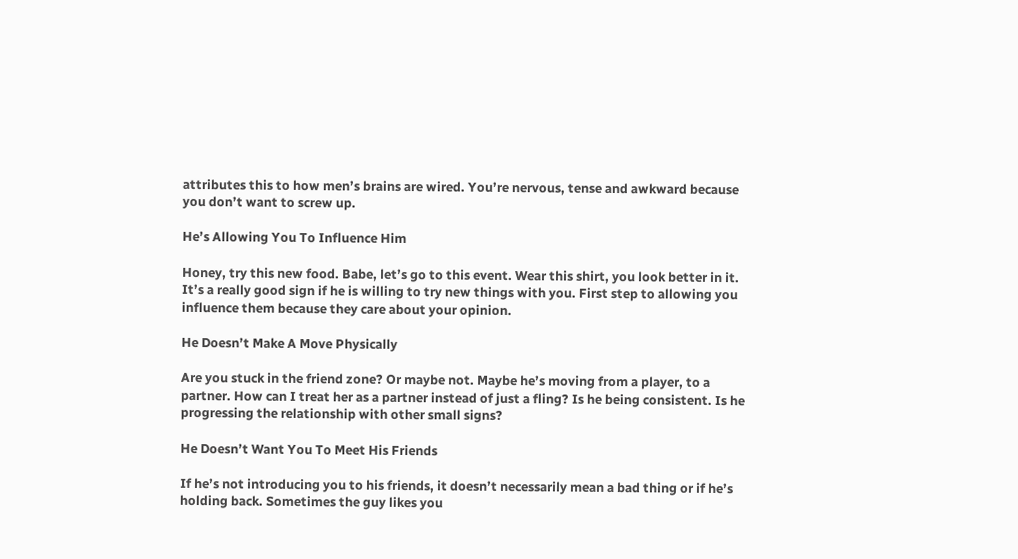attributes this to how men’s brains are wired. You’re nervous, tense and awkward because you don’t want to screw up.

He’s Allowing You To Influence Him

Honey, try this new food. Babe, let’s go to this event. Wear this shirt, you look better in it. It’s a really good sign if he is willing to try new things with you. First step to allowing you influence them because they care about your opinion.

He Doesn’t Make A Move Physically

Are you stuck in the friend zone? Or maybe not. Maybe he’s moving from a player, to a partner. How can I treat her as a partner instead of just a fling? Is he being consistent. Is he progressing the relationship with other small signs?

He Doesn’t Want You To Meet His Friends

If he’s not introducing you to his friends, it doesn’t necessarily mean a bad thing or if he’s holding back. Sometimes the guy likes you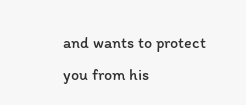and wants to protect you from his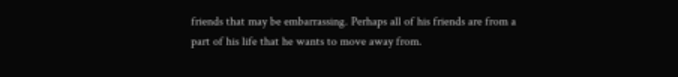friends that may be embarrassing. Perhaps all of his friends are from a part of his life that he wants to move away from.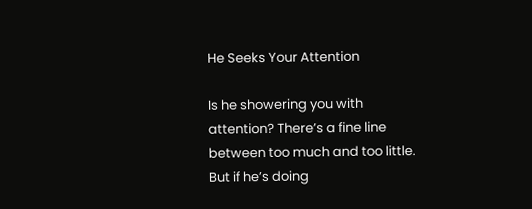He Seeks Your Attention

Is he showering you with attention? There’s a fine line between too much and too little. But if he’s doing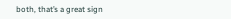both, that’s a great sign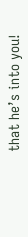that he’s into you!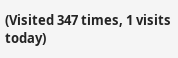(Visited 347 times, 1 visits today)